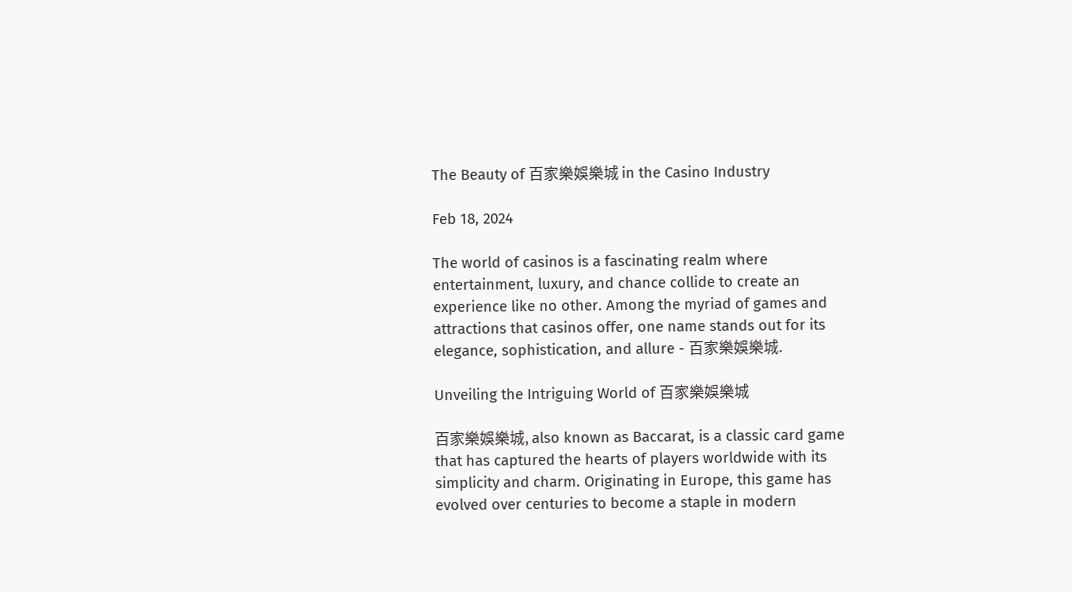The Beauty of 百家樂娛樂城 in the Casino Industry

Feb 18, 2024

The world of casinos is a fascinating realm where entertainment, luxury, and chance collide to create an experience like no other. Among the myriad of games and attractions that casinos offer, one name stands out for its elegance, sophistication, and allure - 百家樂娛樂城.

Unveiling the Intriguing World of 百家樂娛樂城

百家樂娛樂城, also known as Baccarat, is a classic card game that has captured the hearts of players worldwide with its simplicity and charm. Originating in Europe, this game has evolved over centuries to become a staple in modern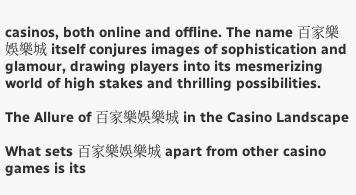casinos, both online and offline. The name 百家樂娛樂城 itself conjures images of sophistication and glamour, drawing players into its mesmerizing world of high stakes and thrilling possibilities.

The Allure of 百家樂娛樂城 in the Casino Landscape

What sets 百家樂娛樂城 apart from other casino games is its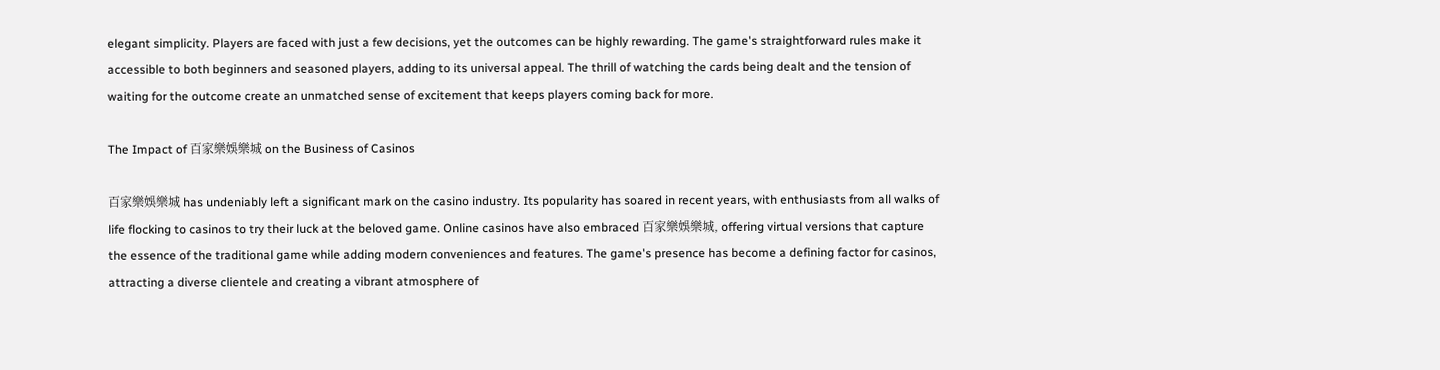elegant simplicity. Players are faced with just a few decisions, yet the outcomes can be highly rewarding. The game's straightforward rules make it accessible to both beginners and seasoned players, adding to its universal appeal. The thrill of watching the cards being dealt and the tension of waiting for the outcome create an unmatched sense of excitement that keeps players coming back for more.

The Impact of 百家樂娛樂城 on the Business of Casinos

百家樂娛樂城 has undeniably left a significant mark on the casino industry. Its popularity has soared in recent years, with enthusiasts from all walks of life flocking to casinos to try their luck at the beloved game. Online casinos have also embraced 百家樂娛樂城, offering virtual versions that capture the essence of the traditional game while adding modern conveniences and features. The game's presence has become a defining factor for casinos, attracting a diverse clientele and creating a vibrant atmosphere of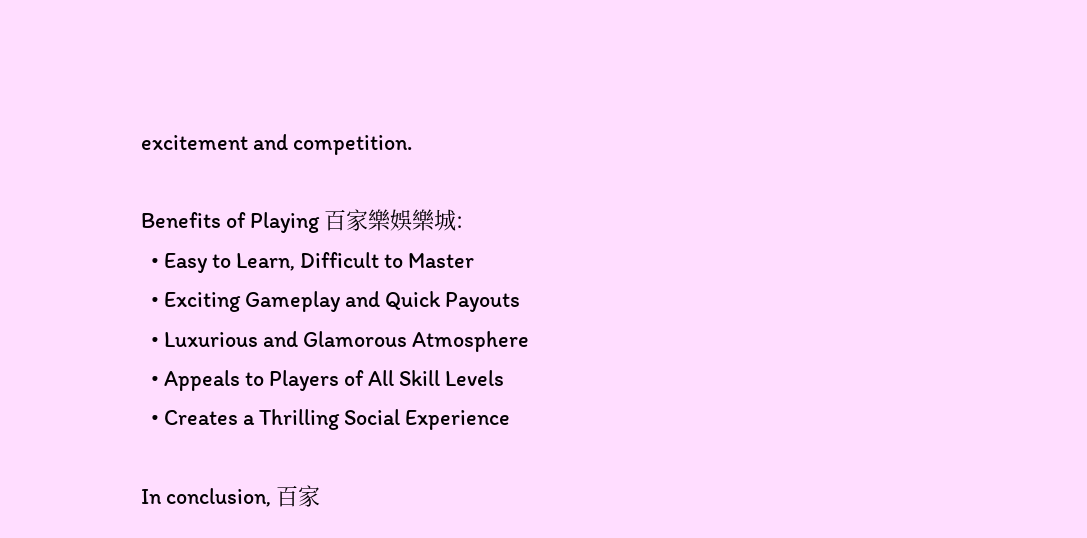excitement and competition.

Benefits of Playing 百家樂娛樂城:
  • Easy to Learn, Difficult to Master
  • Exciting Gameplay and Quick Payouts
  • Luxurious and Glamorous Atmosphere
  • Appeals to Players of All Skill Levels
  • Creates a Thrilling Social Experience

In conclusion, 百家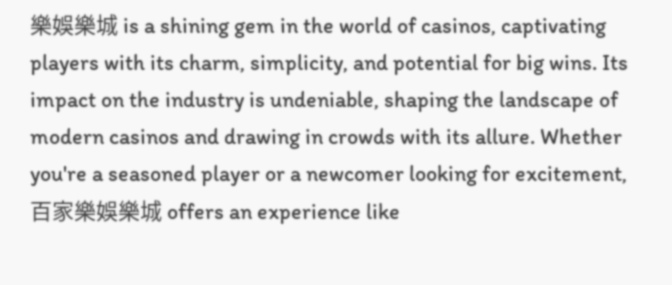樂娛樂城 is a shining gem in the world of casinos, captivating players with its charm, simplicity, and potential for big wins. Its impact on the industry is undeniable, shaping the landscape of modern casinos and drawing in crowds with its allure. Whether you're a seasoned player or a newcomer looking for excitement, 百家樂娛樂城 offers an experience like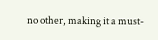no other, making it a must-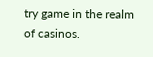try game in the realm of casinos.